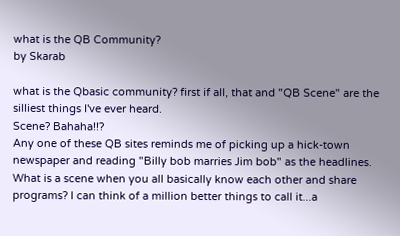what is the QB Community?
by Skarab

what is the Qbasic community? first if all, that and "QB Scene" are the silliest things I've ever heard.
Scene? Bahaha!!?
Any one of these QB sites reminds me of picking up a hick-town newspaper and reading "Billy bob marries Jim bob" as the headlines. What is a scene when you all basically know each other and share programs? I can think of a million better things to call it...a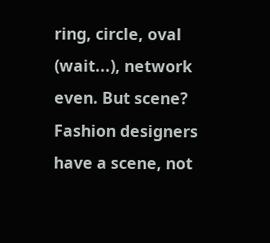ring, circle, oval (wait...), network even. But scene? Fashion designers have a scene, not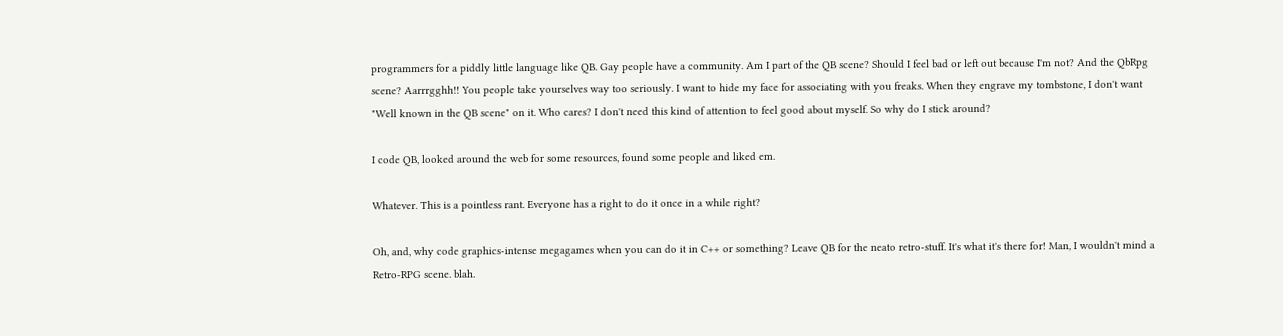programmers for a piddly little language like QB. Gay people have a community. Am I part of the QB scene? Should I feel bad or left out because I'm not? And the QbRpg scene? Aarrrgghh!! You people take yourselves way too seriously. I want to hide my face for associating with you freaks. When they engrave my tombstone, I don't want "Well known in the QB scene" on it. Who cares? I don't need this kind of attention to feel good about myself. So why do I stick around?

I code QB, looked around the web for some resources, found some people and liked em.

Whatever. This is a pointless rant. Everyone has a right to do it once in a while right?

Oh, and, why code graphics-intense megagames when you can do it in C++ or something? Leave QB for the neato retro-stuff. It's what it's there for! Man, I wouldn't mind a Retro-RPG scene. blah.